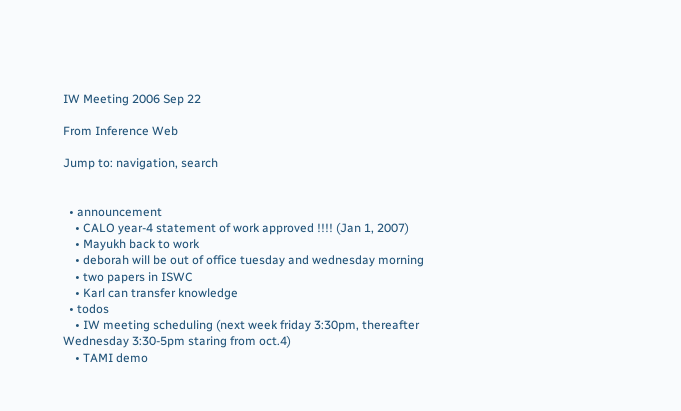IW Meeting 2006 Sep 22

From Inference Web

Jump to: navigation, search


  • announcement
    • CALO year-4 statement of work approved !!!! (Jan 1, 2007)
    • Mayukh back to work
    • deborah will be out of office tuesday and wednesday morning
    • two papers in ISWC
    • Karl can transfer knowledge
  • todos
    • IW meeting scheduling (next week friday 3:30pm, thereafter Wednesday 3:30-5pm staring from oct.4)
    • TAMI demo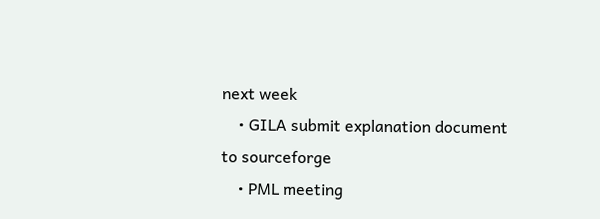next week
    • GILA submit explanation document to sourceforge
    • PML meeting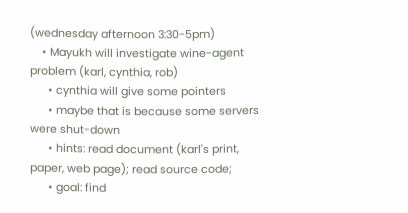(wednesday afternoon 3:30-5pm)
    • Mayukh will investigate wine-agent problem (karl, cynthia, rob)
      • cynthia will give some pointers
      • maybe that is because some servers were shut-down
      • hints: read document (karl's print, paper, web page); read source code;
      • goal: find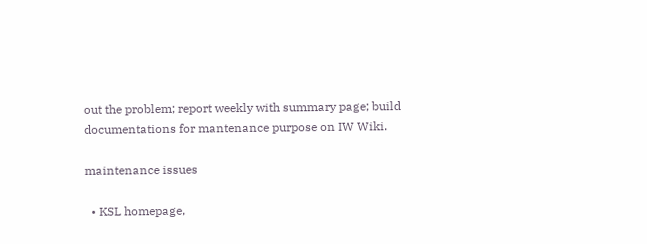out the problem; report weekly with summary page; build documentations for mantenance purpose on IW Wiki.

maintenance issues

  • KSL homepage,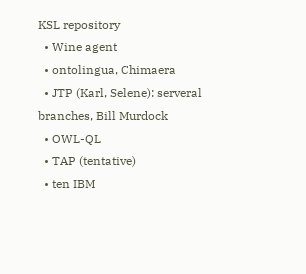KSL repository
  • Wine agent
  • ontolingua, Chimaera
  • JTP (Karl, Selene): serveral branches, Bill Murdock
  • OWL-QL
  • TAP (tentative)
  • ten IBM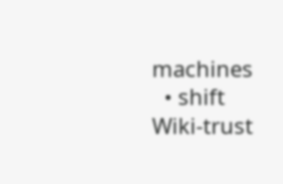machines
  • shift Wiki-trust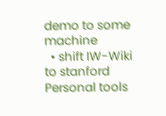demo to some machine
  • shift IW-Wiki to stanford
Personal tools